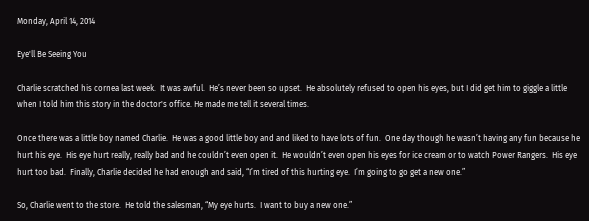Monday, April 14, 2014

Eye'll Be Seeing You

Charlie scratched his cornea last week.  It was awful.  He’s never been so upset.  He absolutely refused to open his eyes, but I did get him to giggle a little when I told him this story in the doctor's office. He made me tell it several times.

Once there was a little boy named Charlie.  He was a good little boy and and liked to have lots of fun.  One day though he wasn’t having any fun because he hurt his eye.  His eye hurt really, really bad and he couldn’t even open it.  He wouldn’t even open his eyes for ice cream or to watch Power Rangers.  His eye hurt too bad.  Finally, Charlie decided he had enough and said, “I’m tired of this hurting eye.  I’m going to go get a new one.”

So, Charlie went to the store.  He told the salesman, “My eye hurts.  I want to buy a new one.”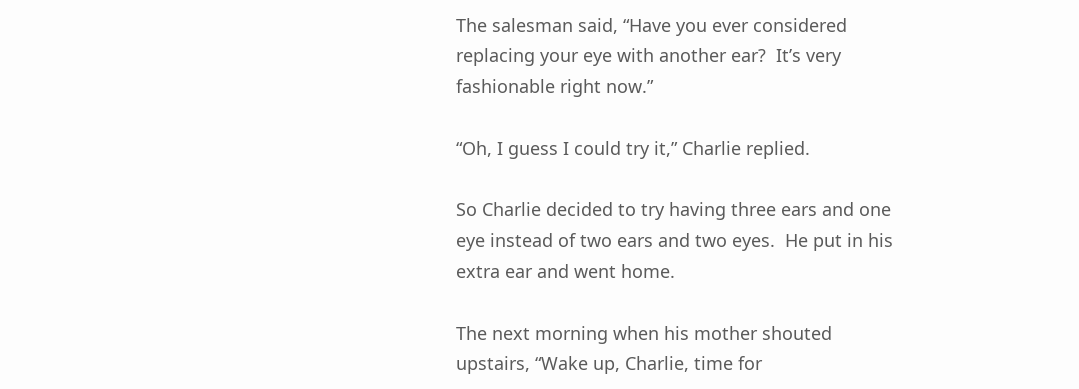The salesman said, “Have you ever considered replacing your eye with another ear?  It’s very fashionable right now.”

“Oh, I guess I could try it,” Charlie replied.

So Charlie decided to try having three ears and one eye instead of two ears and two eyes.  He put in his extra ear and went home.

The next morning when his mother shouted upstairs, “Wake up, Charlie, time for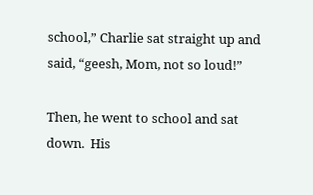school,” Charlie sat straight up and said, “geesh, Mom, not so loud!”

Then, he went to school and sat down.  His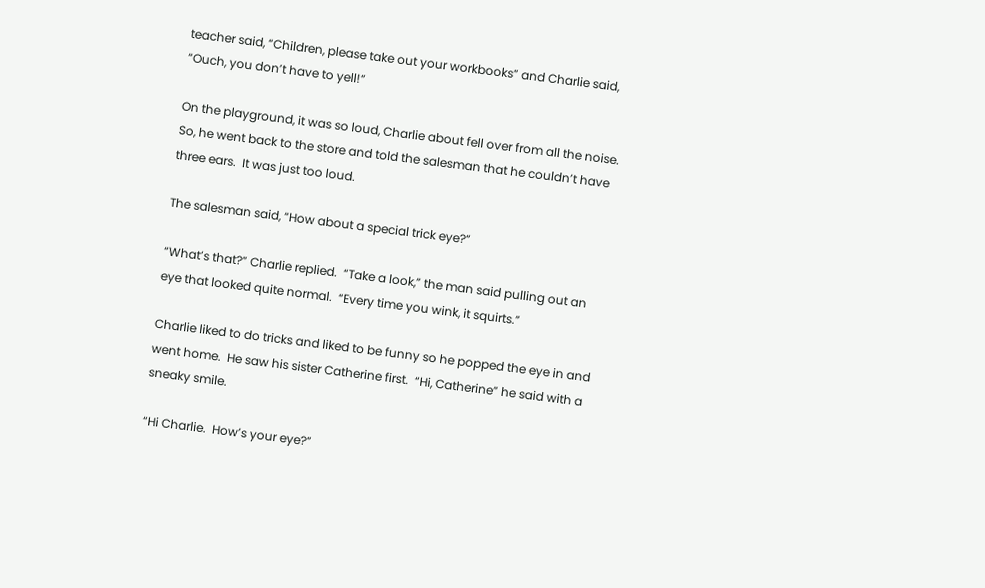teacher said, “Children, please take out your workbooks” and Charlie said, “Ouch, you don’t have to yell!”

On the playground, it was so loud, Charlie about fell over from all the noise.  So, he went back to the store and told the salesman that he couldn’t have three ears.  It was just too loud.

The salesman said, “How about a special trick eye?”

“What’s that?” Charlie replied.  “Take a look,” the man said pulling out an eye that looked quite normal.  “Every time you wink, it squirts.”

Charlie liked to do tricks and liked to be funny so he popped the eye in and went home.  He saw his sister Catherine first.  “Hi, Catherine” he said with a sneaky smile.

“Hi Charlie.  How’s your eye?”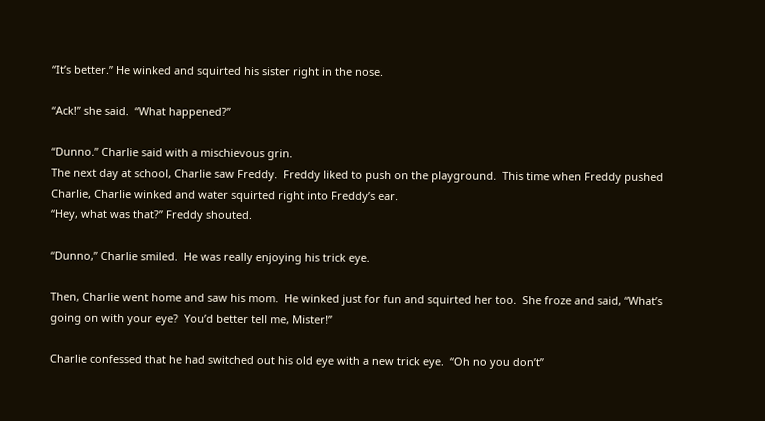“It’s better.” He winked and squirted his sister right in the nose.

“Ack!” she said.  “What happened?”

“Dunno.” Charlie said with a mischievous grin.
The next day at school, Charlie saw Freddy.  Freddy liked to push on the playground.  This time when Freddy pushed Charlie, Charlie winked and water squirted right into Freddy’s ear.
“Hey, what was that?” Freddy shouted.

“Dunno,” Charlie smiled.  He was really enjoying his trick eye.

Then, Charlie went home and saw his mom.  He winked just for fun and squirted her too.  She froze and said, “What’s going on with your eye?  You’d better tell me, Mister!”

Charlie confessed that he had switched out his old eye with a new trick eye.  “Oh no you don’t”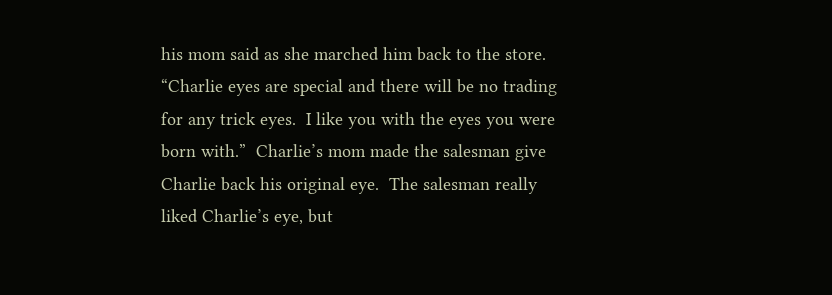his mom said as she marched him back to the store.  “Charlie eyes are special and there will be no trading for any trick eyes.  I like you with the eyes you were born with.”  Charlie’s mom made the salesman give Charlie back his original eye.  The salesman really liked Charlie’s eye, but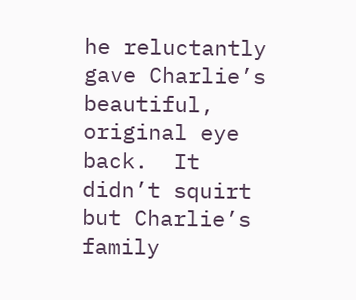he reluctantly gave Charlie’s beautiful, original eye back.  It didn’t squirt but Charlie’s family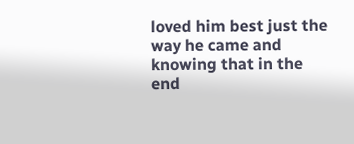loved him best just the way he came and knowing that in the end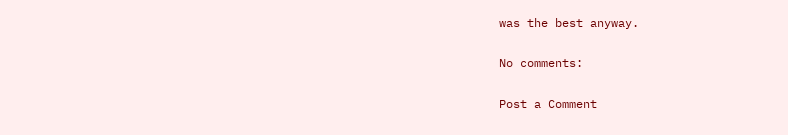was the best anyway.

No comments:

Post a Comment